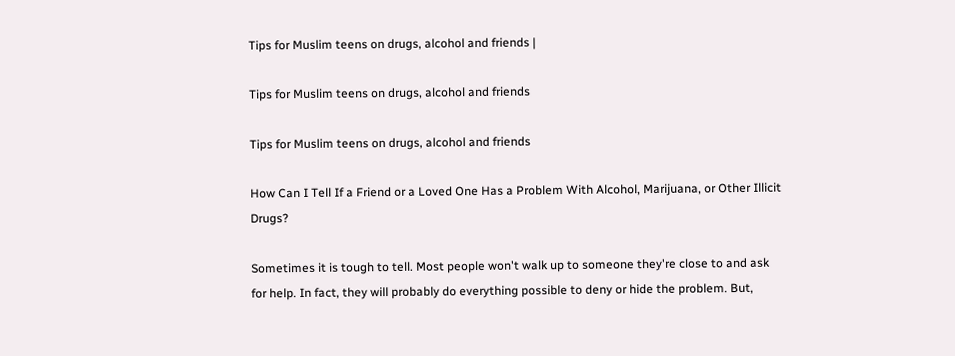Tips for Muslim teens on drugs, alcohol and friends |

Tips for Muslim teens on drugs, alcohol and friends

Tips for Muslim teens on drugs, alcohol and friends

How Can I Tell If a Friend or a Loved One Has a Problem With Alcohol, Marijuana, or Other Illicit Drugs?

Sometimes it is tough to tell. Most people won't walk up to someone they're close to and ask for help. In fact, they will probably do everything possible to deny or hide the problem. But,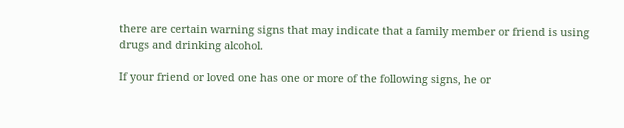there are certain warning signs that may indicate that a family member or friend is using drugs and drinking alcohol.

If your friend or loved one has one or more of the following signs, he or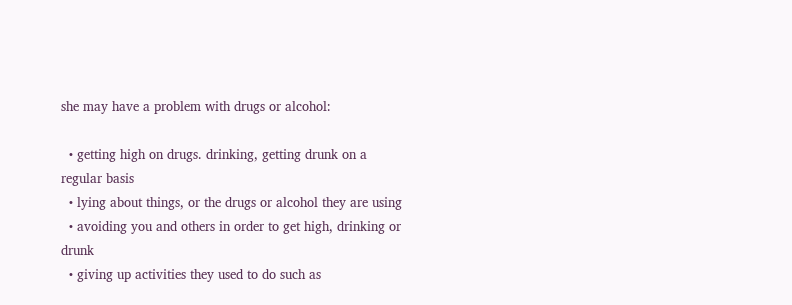she may have a problem with drugs or alcohol:

  • getting high on drugs. drinking, getting drunk on a regular basis
  • lying about things, or the drugs or alcohol they are using
  • avoiding you and others in order to get high, drinking or drunk
  • giving up activities they used to do such as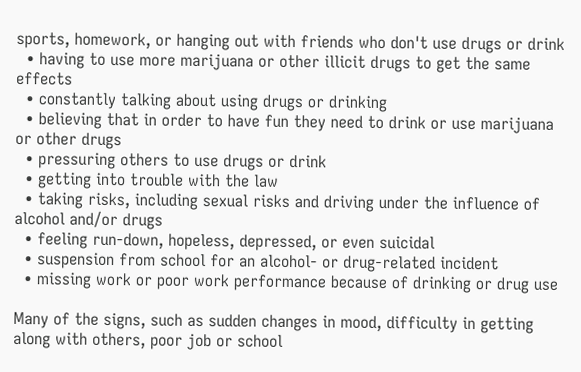sports, homework, or hanging out with friends who don't use drugs or drink
  • having to use more marijuana or other illicit drugs to get the same effects
  • constantly talking about using drugs or drinking
  • believing that in order to have fun they need to drink or use marijuana or other drugs
  • pressuring others to use drugs or drink
  • getting into trouble with the law
  • taking risks, including sexual risks and driving under the influence of alcohol and/or drugs
  • feeling run-down, hopeless, depressed, or even suicidal
  • suspension from school for an alcohol- or drug-related incident
  • missing work or poor work performance because of drinking or drug use

Many of the signs, such as sudden changes in mood, difficulty in getting along with others, poor job or school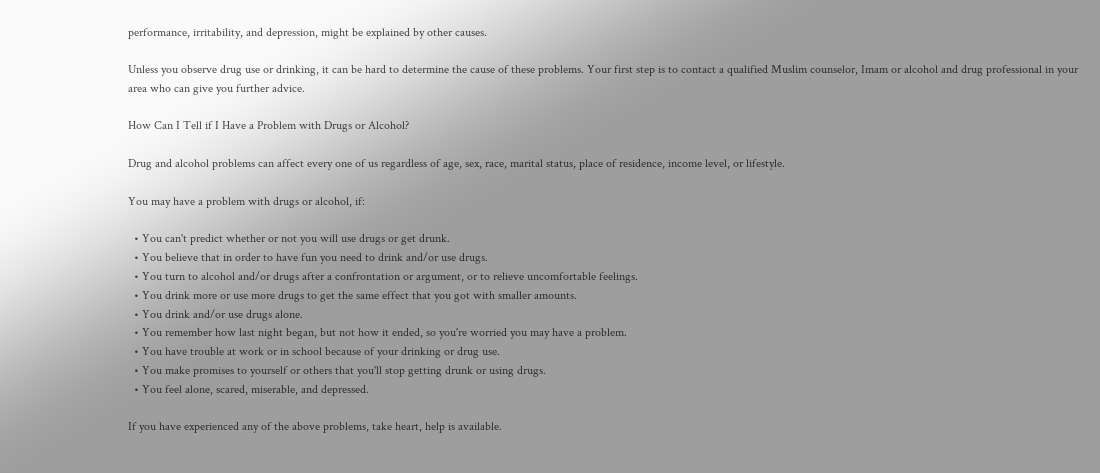performance, irritability, and depression, might be explained by other causes.

Unless you observe drug use or drinking, it can be hard to determine the cause of these problems. Your first step is to contact a qualified Muslim counselor, Imam or alcohol and drug professional in your area who can give you further advice.

How Can I Tell if I Have a Problem with Drugs or Alcohol?

Drug and alcohol problems can affect every one of us regardless of age, sex, race, marital status, place of residence, income level, or lifestyle.

You may have a problem with drugs or alcohol, if:

  • You can't predict whether or not you will use drugs or get drunk.
  • You believe that in order to have fun you need to drink and/or use drugs.
  • You turn to alcohol and/or drugs after a confrontation or argument, or to relieve uncomfortable feelings.
  • You drink more or use more drugs to get the same effect that you got with smaller amounts.
  • You drink and/or use drugs alone.
  • You remember how last night began, but not how it ended, so you're worried you may have a problem.
  • You have trouble at work or in school because of your drinking or drug use.
  • You make promises to yourself or others that you'll stop getting drunk or using drugs.
  • You feel alone, scared, miserable, and depressed.

If you have experienced any of the above problems, take heart, help is available.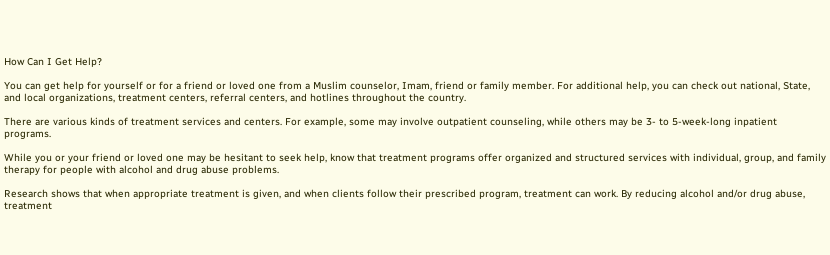How Can I Get Help?

You can get help for yourself or for a friend or loved one from a Muslim counselor, Imam, friend or family member. For additional help, you can check out national, State, and local organizations, treatment centers, referral centers, and hotlines throughout the country.

There are various kinds of treatment services and centers. For example, some may involve outpatient counseling, while others may be 3- to 5-week-long inpatient programs.

While you or your friend or loved one may be hesitant to seek help, know that treatment programs offer organized and structured services with individual, group, and family therapy for people with alcohol and drug abuse problems.

Research shows that when appropriate treatment is given, and when clients follow their prescribed program, treatment can work. By reducing alcohol and/or drug abuse, treatment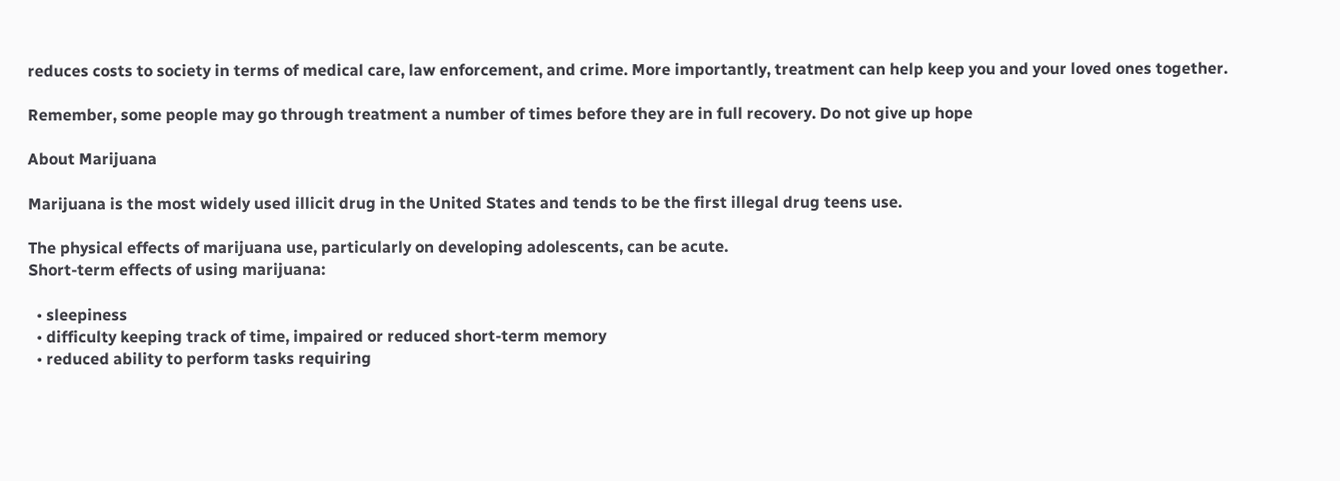reduces costs to society in terms of medical care, law enforcement, and crime. More importantly, treatment can help keep you and your loved ones together.

Remember, some people may go through treatment a number of times before they are in full recovery. Do not give up hope

About Marijuana

Marijuana is the most widely used illicit drug in the United States and tends to be the first illegal drug teens use.

The physical effects of marijuana use, particularly on developing adolescents, can be acute.
Short-term effects of using marijuana:

  • sleepiness
  • difficulty keeping track of time, impaired or reduced short-term memory
  • reduced ability to perform tasks requiring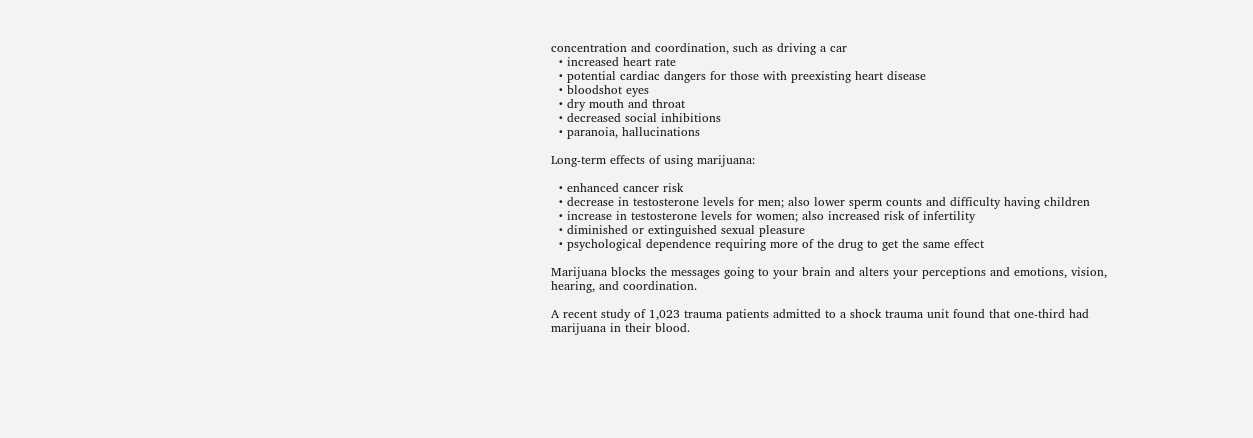concentration and coordination, such as driving a car
  • increased heart rate
  • potential cardiac dangers for those with preexisting heart disease
  • bloodshot eyes
  • dry mouth and throat
  • decreased social inhibitions
  • paranoia, hallucinations

Long-term effects of using marijuana:

  • enhanced cancer risk
  • decrease in testosterone levels for men; also lower sperm counts and difficulty having children
  • increase in testosterone levels for women; also increased risk of infertility
  • diminished or extinguished sexual pleasure
  • psychological dependence requiring more of the drug to get the same effect

Marijuana blocks the messages going to your brain and alters your perceptions and emotions, vision, hearing, and coordination.

A recent study of 1,023 trauma patients admitted to a shock trauma unit found that one-third had marijuana in their blood.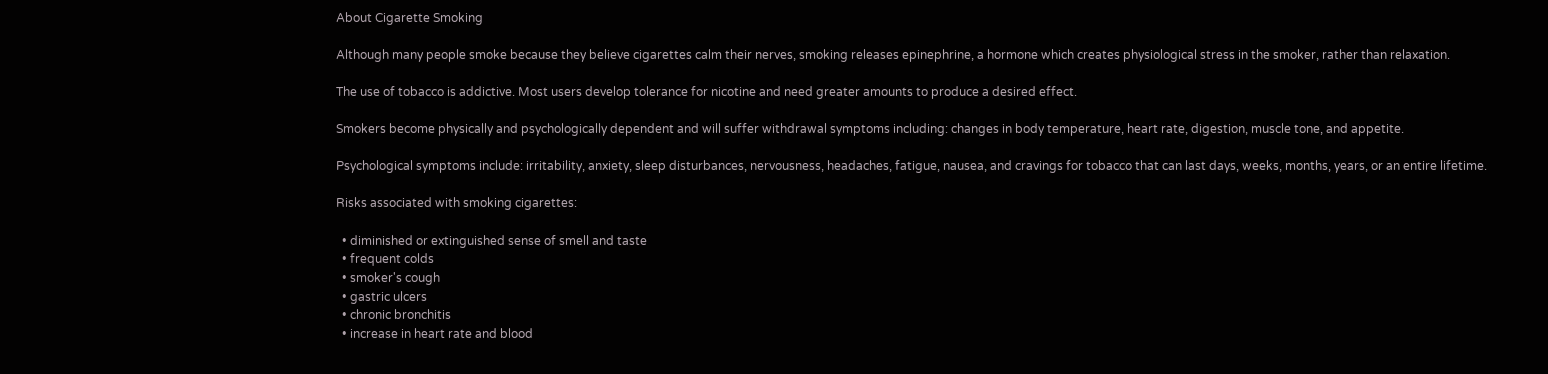About Cigarette Smoking

Although many people smoke because they believe cigarettes calm their nerves, smoking releases epinephrine, a hormone which creates physiological stress in the smoker, rather than relaxation.

The use of tobacco is addictive. Most users develop tolerance for nicotine and need greater amounts to produce a desired effect.

Smokers become physically and psychologically dependent and will suffer withdrawal symptoms including: changes in body temperature, heart rate, digestion, muscle tone, and appetite.

Psychological symptoms include: irritability, anxiety, sleep disturbances, nervousness, headaches, fatigue, nausea, and cravings for tobacco that can last days, weeks, months, years, or an entire lifetime.

Risks associated with smoking cigarettes:

  • diminished or extinguished sense of smell and taste
  • frequent colds
  • smoker's cough
  • gastric ulcers
  • chronic bronchitis
  • increase in heart rate and blood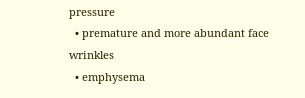pressure
  • premature and more abundant face wrinkles
  • emphysema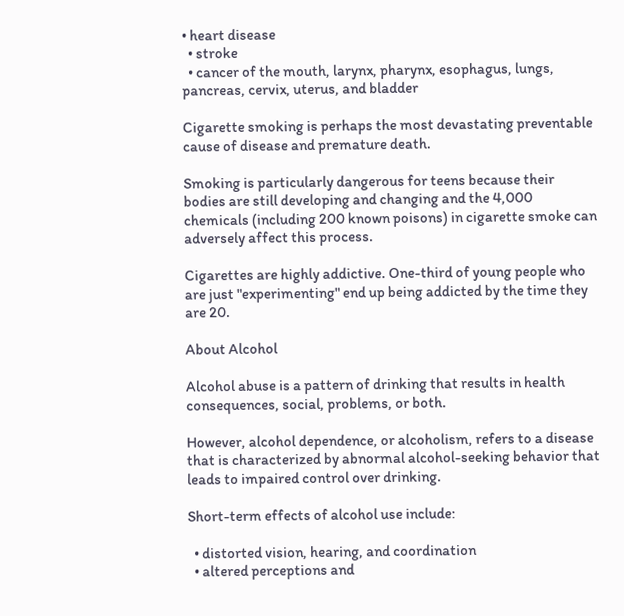• heart disease
  • stroke
  • cancer of the mouth, larynx, pharynx, esophagus, lungs, pancreas, cervix, uterus, and bladder

Cigarette smoking is perhaps the most devastating preventable cause of disease and premature death.

Smoking is particularly dangerous for teens because their bodies are still developing and changing and the 4,000 chemicals (including 200 known poisons) in cigarette smoke can adversely affect this process.

Cigarettes are highly addictive. One-third of young people who are just "experimenting" end up being addicted by the time they are 20.

About Alcohol

Alcohol abuse is a pattern of drinking that results in health consequences, social, problems, or both.

However, alcohol dependence, or alcoholism, refers to a disease that is characterized by abnormal alcohol-seeking behavior that leads to impaired control over drinking.

Short-term effects of alcohol use include:

  • distorted vision, hearing, and coordination
  • altered perceptions and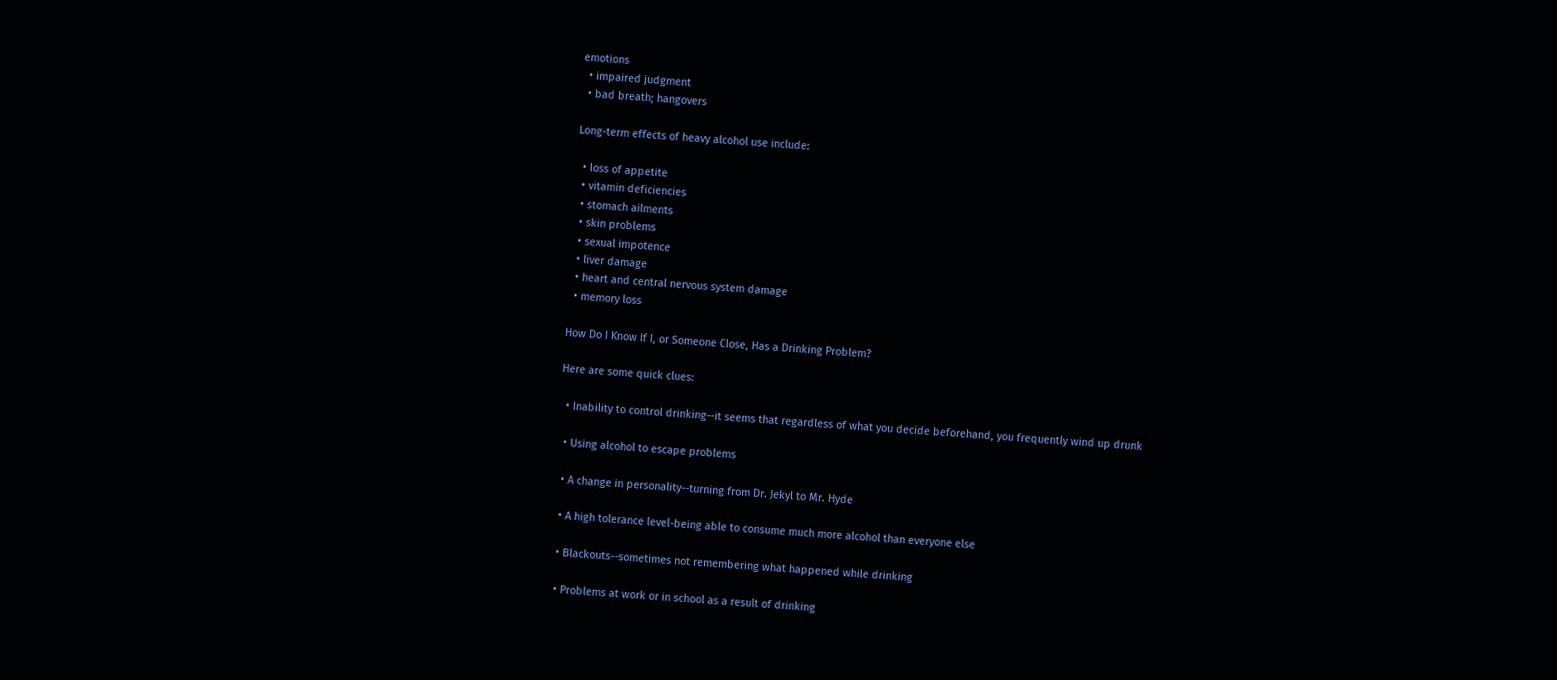emotions
  • impaired judgment
  • bad breath; hangovers

Long-term effects of heavy alcohol use include:

  • loss of appetite
  • vitamin deficiencies
  • stomach ailments
  • skin problems
  • sexual impotence
  • liver damage
  • heart and central nervous system damage
  • memory loss

How Do I Know If I, or Someone Close, Has a Drinking Problem?

Here are some quick clues:

  • Inability to control drinking--it seems that regardless of what you decide beforehand, you frequently wind up drunk

  • Using alcohol to escape problems

  • A change in personality--turning from Dr. Jekyl to Mr. Hyde

  • A high tolerance level-being able to consume much more alcohol than everyone else

  • Blackouts--sometimes not remembering what happened while drinking

  • Problems at work or in school as a result of drinking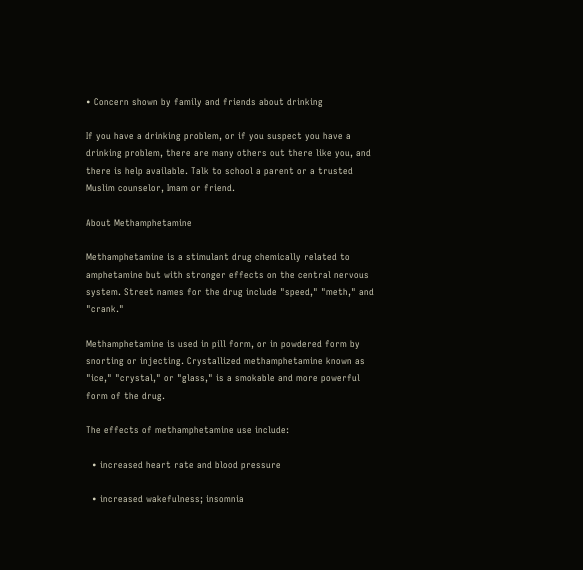• Concern shown by family and friends about drinking

If you have a drinking problem, or if you suspect you have a drinking problem, there are many others out there like you, and there is help available. Talk to school a parent or a trusted Muslim counselor, Imam or friend.

About Methamphetamine

Methamphetamine is a stimulant drug chemically related to amphetamine but with stronger effects on the central nervous system. Street names for the drug include "speed," "meth," and "crank."

Methamphetamine is used in pill form, or in powdered form by snorting or injecting. Crystallized methamphetamine known as "ice," "crystal," or "glass," is a smokable and more powerful form of the drug.

The effects of methamphetamine use include:

  • increased heart rate and blood pressure

  • increased wakefulness; insomnia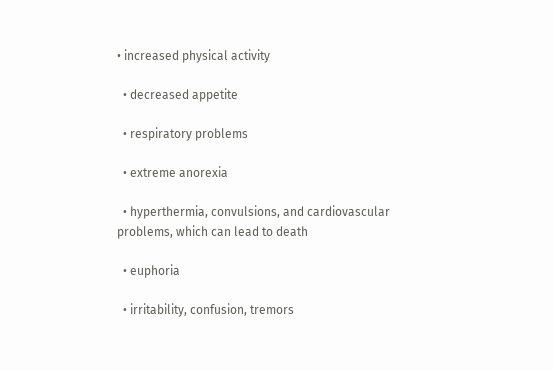• increased physical activity

  • decreased appetite

  • respiratory problems

  • extreme anorexia

  • hyperthermia, convulsions, and cardiovascular problems, which can lead to death

  • euphoria

  • irritability, confusion, tremors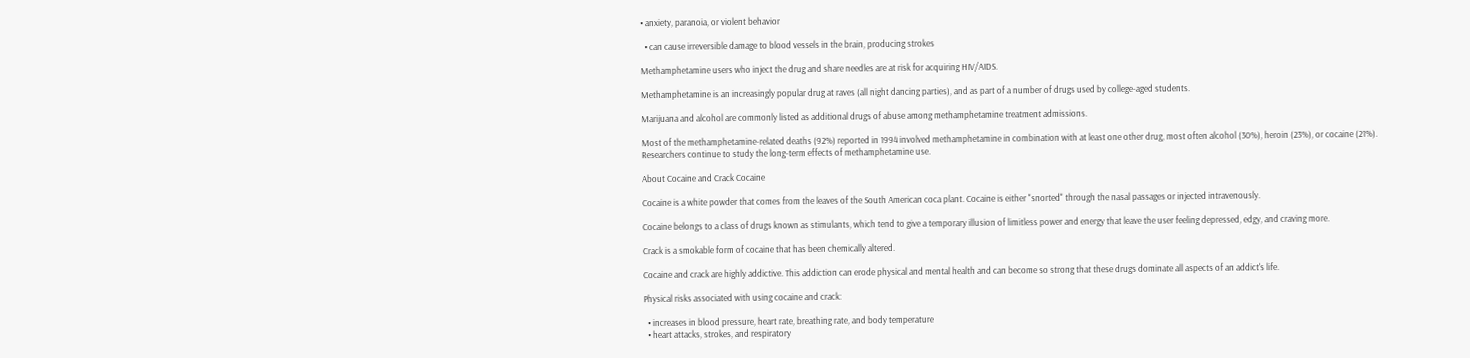• anxiety, paranoia, or violent behavior

  • can cause irreversible damage to blood vessels in the brain, producing strokes

Methamphetamine users who inject the drug and share needles are at risk for acquiring HIV/AIDS.

Methamphetamine is an increasingly popular drug at raves (all night dancing parties), and as part of a number of drugs used by college-aged students.

Marijuana and alcohol are commonly listed as additional drugs of abuse among methamphetamine treatment admissions.

Most of the methamphetamine-related deaths (92%) reported in 1994 involved methamphetamine in combination with at least one other drug, most often alcohol (30%), heroin (23%), or cocaine (21%). Researchers continue to study the long-term effects of methamphetamine use.

About Cocaine and Crack Cocaine

Cocaine is a white powder that comes from the leaves of the South American coca plant. Cocaine is either "snorted" through the nasal passages or injected intravenously.

Cocaine belongs to a class of drugs known as stimulants, which tend to give a temporary illusion of limitless power and energy that leave the user feeling depressed, edgy, and craving more.

Crack is a smokable form of cocaine that has been chemically altered.

Cocaine and crack are highly addictive. This addiction can erode physical and mental health and can become so strong that these drugs dominate all aspects of an addict's life.

Physical risks associated with using cocaine and crack:

  • increases in blood pressure, heart rate, breathing rate, and body temperature
  • heart attacks, strokes, and respiratory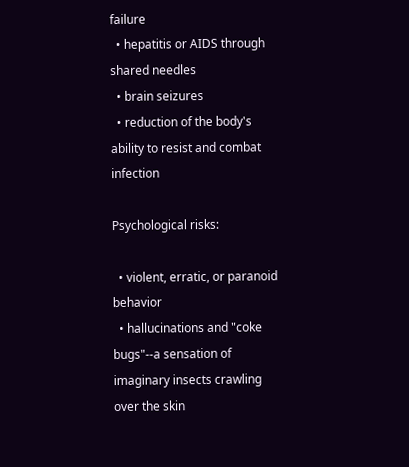failure
  • hepatitis or AIDS through shared needles
  • brain seizures
  • reduction of the body's ability to resist and combat infection

Psychological risks:

  • violent, erratic, or paranoid behavior
  • hallucinations and "coke bugs"--a sensation of imaginary insects crawling over the skin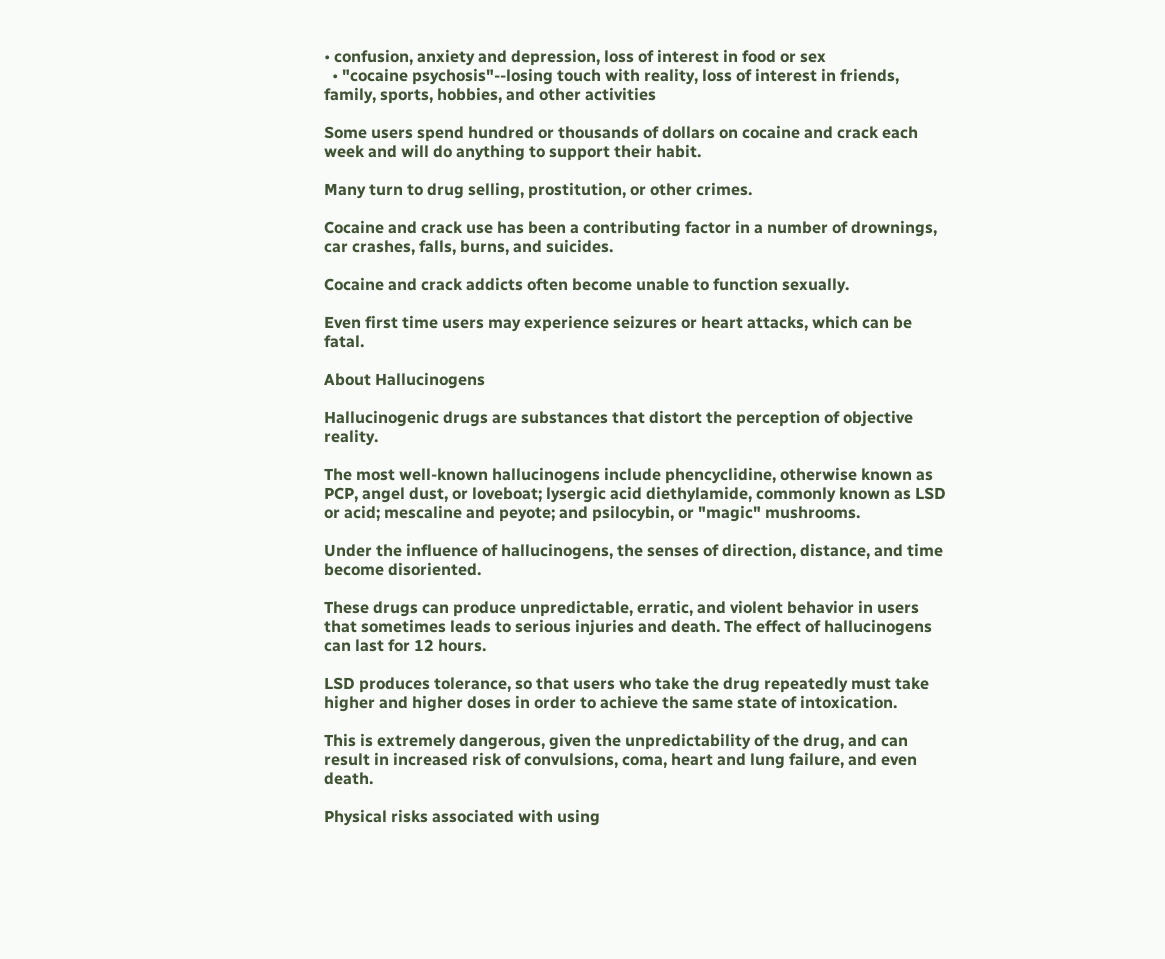• confusion, anxiety and depression, loss of interest in food or sex
  • "cocaine psychosis"--losing touch with reality, loss of interest in friends, family, sports, hobbies, and other activities

Some users spend hundred or thousands of dollars on cocaine and crack each week and will do anything to support their habit.

Many turn to drug selling, prostitution, or other crimes.

Cocaine and crack use has been a contributing factor in a number of drownings, car crashes, falls, burns, and suicides.

Cocaine and crack addicts often become unable to function sexually.

Even first time users may experience seizures or heart attacks, which can be fatal.

About Hallucinogens

Hallucinogenic drugs are substances that distort the perception of objective reality.

The most well-known hallucinogens include phencyclidine, otherwise known as PCP, angel dust, or loveboat; lysergic acid diethylamide, commonly known as LSD or acid; mescaline and peyote; and psilocybin, or "magic" mushrooms.

Under the influence of hallucinogens, the senses of direction, distance, and time become disoriented.

These drugs can produce unpredictable, erratic, and violent behavior in users that sometimes leads to serious injuries and death. The effect of hallucinogens can last for 12 hours.

LSD produces tolerance, so that users who take the drug repeatedly must take higher and higher doses in order to achieve the same state of intoxication.

This is extremely dangerous, given the unpredictability of the drug, and can result in increased risk of convulsions, coma, heart and lung failure, and even death.

Physical risks associated with using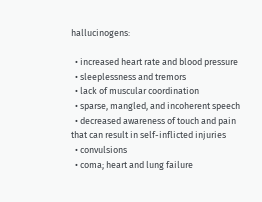hallucinogens:

  • increased heart rate and blood pressure
  • sleeplessness and tremors
  • lack of muscular coordination
  • sparse, mangled, and incoherent speech
  • decreased awareness of touch and pain that can result in self-inflicted injuries
  • convulsions
  • coma; heart and lung failure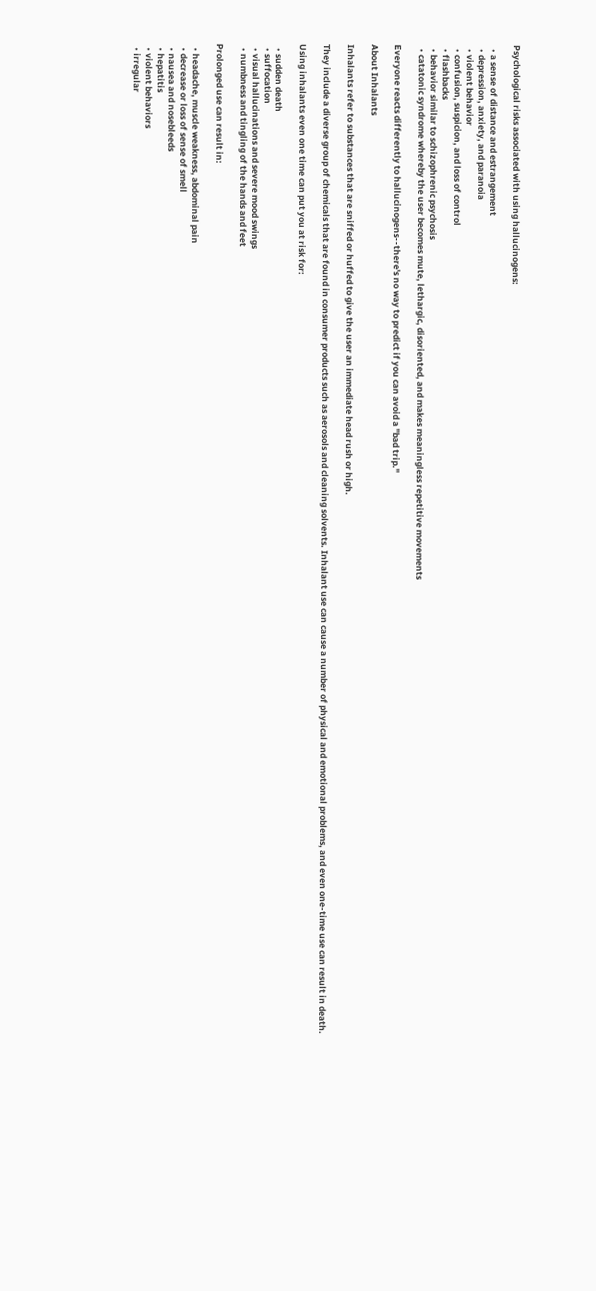Psychological risks associated with using hallucinogens:

  • a sense of distance and estrangement
  • depression, anxiety, and paranoia
  • violent behavior
  • confusion, suspicion, and loss of control
  • flashbacks
  • behavior similar to schizophrenic psychosis
  • catatonic syndrome whereby the user becomes mute, lethargic, disoriented, and makes meaningless repetitive movements

Everyone reacts differently to hallucinogens--there's no way to predict if you can avoid a "bad trip."

About Inhalants

Inhalants refer to substances that are sniffed or huffed to give the user an immediate head rush or high.

They include a diverse group of chemicals that are found in consumer products such as aerosols and cleaning solvents. Inhalant use can cause a number of physical and emotional problems, and even one-time use can result in death.

Using inhalants even one time can put you at risk for:

  • sudden death
  • suffocation
  • visual hallucinations and severe mood swings
  • numbness and tingling of the hands and feet

Prolonged use can result in:

  • headache, muscle weakness, abdominal pain
  • decrease or loss of sense of smell
  • nausea and nosebleeds
  • hepatitis
  • violent behaviors
  • irregular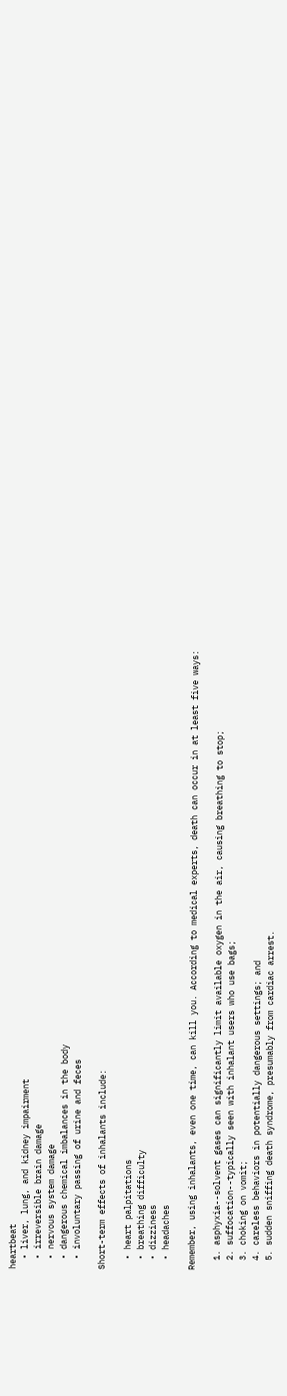heartbeat
  • liver, lung, and kidney impairment
  • irreversible brain damage
  • nervous system damage
  • dangerous chemical imbalances in the body
  • involuntary passing of urine and feces

Short-term effects of inhalants include:

  • heart palpitations
  • breathing difficulty
  • dizziness
  • headaches

Remember, using inhalants, even one time, can kill you. According to medical experts, death can occur in at least five ways:

  1. asphyxia--solvent gases can significantly limit available oxygen in the air, causing breathing to stop;
  2. suffocation--typically seen with inhalant users who use bags;
  3. choking on vomit;
  4. careless behaviors in potentially dangerous settings; and
  5. sudden sniffing death syndrome, presumably from cardiac arrest.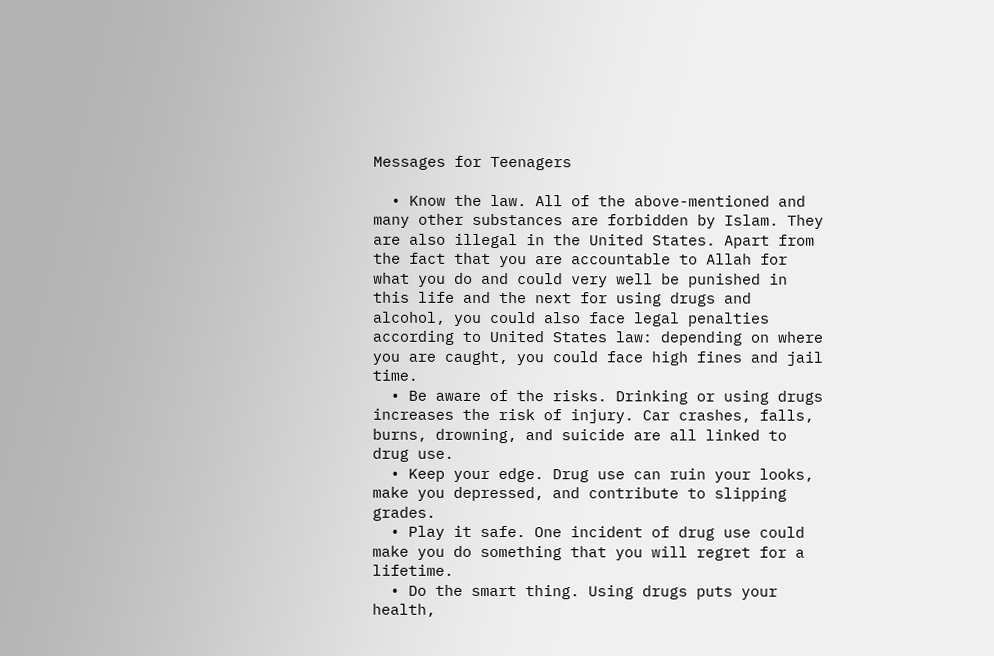Messages for Teenagers

  • Know the law. All of the above-mentioned and many other substances are forbidden by Islam. They are also illegal in the United States. Apart from the fact that you are accountable to Allah for what you do and could very well be punished in this life and the next for using drugs and alcohol, you could also face legal penalties according to United States law: depending on where you are caught, you could face high fines and jail time.
  • Be aware of the risks. Drinking or using drugs increases the risk of injury. Car crashes, falls, burns, drowning, and suicide are all linked to drug use.
  • Keep your edge. Drug use can ruin your looks, make you depressed, and contribute to slipping grades.
  • Play it safe. One incident of drug use could make you do something that you will regret for a lifetime.
  • Do the smart thing. Using drugs puts your health,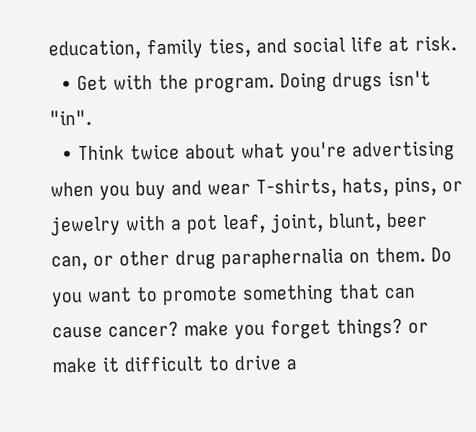education, family ties, and social life at risk.
  • Get with the program. Doing drugs isn't "in".
  • Think twice about what you're advertising when you buy and wear T-shirts, hats, pins, or jewelry with a pot leaf, joint, blunt, beer can, or other drug paraphernalia on them. Do you want to promote something that can cause cancer? make you forget things? or make it difficult to drive a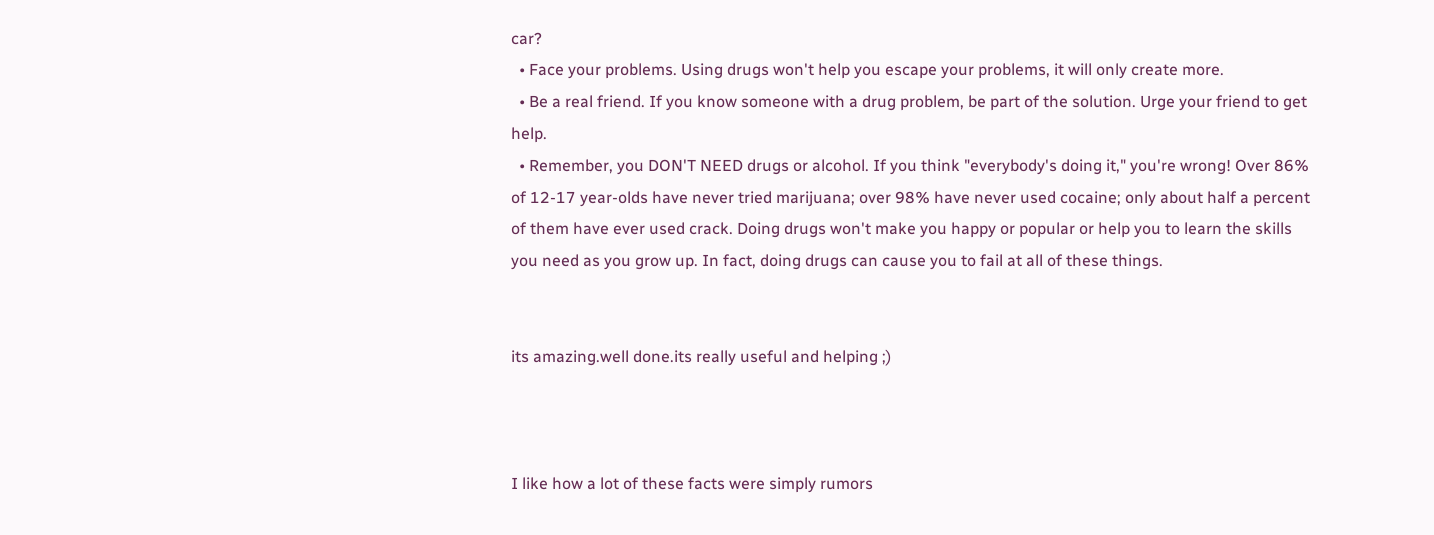car?
  • Face your problems. Using drugs won't help you escape your problems, it will only create more.
  • Be a real friend. If you know someone with a drug problem, be part of the solution. Urge your friend to get help.
  • Remember, you DON'T NEED drugs or alcohol. If you think "everybody's doing it," you're wrong! Over 86% of 12-17 year-olds have never tried marijuana; over 98% have never used cocaine; only about half a percent of them have ever used crack. Doing drugs won't make you happy or popular or help you to learn the skills you need as you grow up. In fact, doing drugs can cause you to fail at all of these things.


its amazing.well done.its really useful and helping ;)



I like how a lot of these facts were simply rumors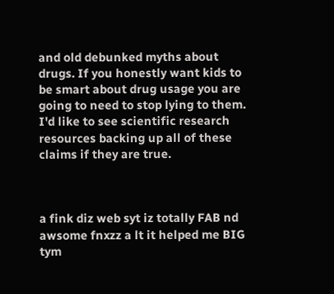and old debunked myths about drugs. If you honestly want kids to be smart about drug usage you are going to need to stop lying to them. I'd like to see scientific research resources backing up all of these claims if they are true.



a fink diz web syt iz totally FAB nd awsome fnxzz a lt it helped me BIG tym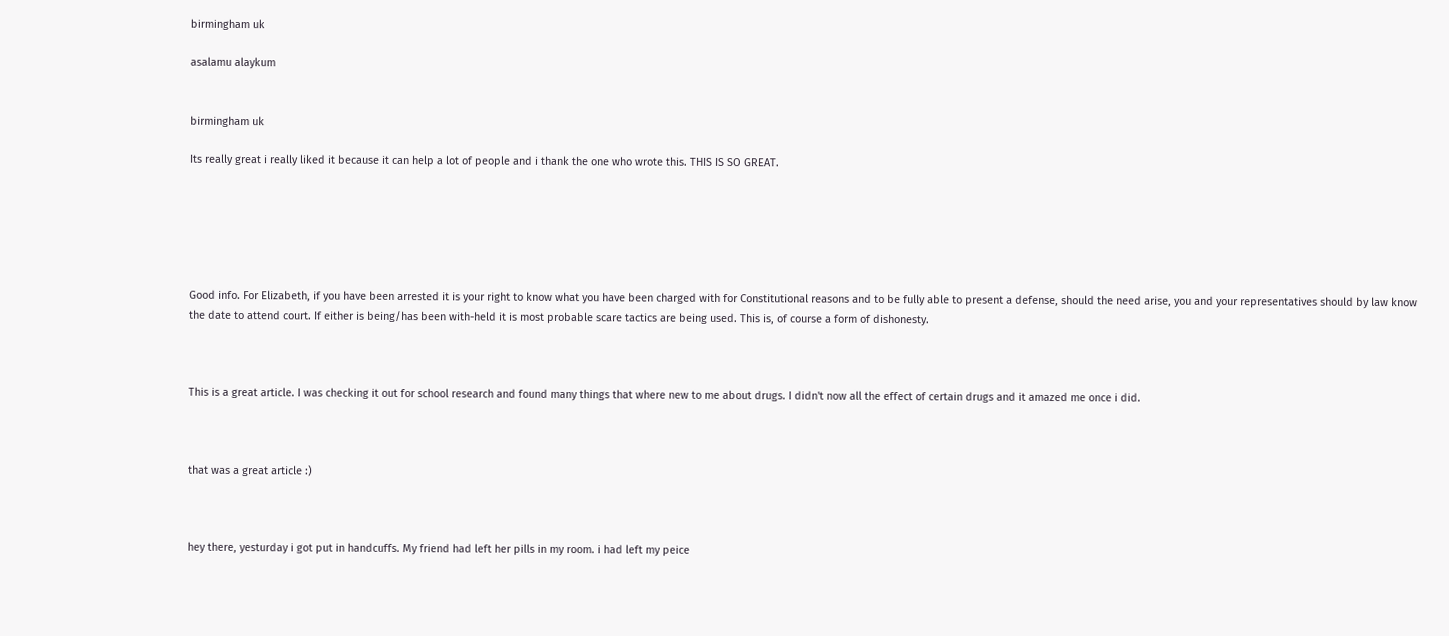birmingham uk

asalamu alaykum


birmingham uk

Its really great i really liked it because it can help a lot of people and i thank the one who wrote this. THIS IS SO GREAT.






Good info. For Elizabeth, if you have been arrested it is your right to know what you have been charged with for Constitutional reasons and to be fully able to present a defense, should the need arise, you and your representatives should by law know the date to attend court. If either is being/has been with-held it is most probable scare tactics are being used. This is, of course a form of dishonesty.



This is a great article. I was checking it out for school research and found many things that where new to me about drugs. I didn't now all the effect of certain drugs and it amazed me once i did.



that was a great article :)



hey there, yesturday i got put in handcuffs. My friend had left her pills in my room. i had left my peice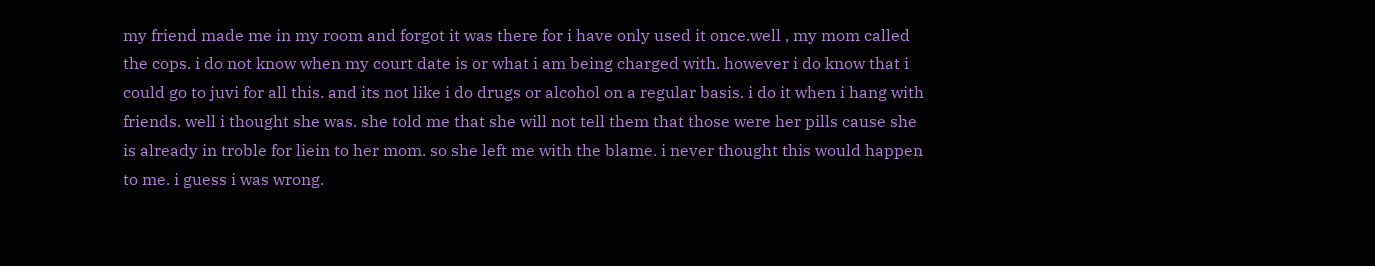my friend made me in my room and forgot it was there for i have only used it once.well , my mom called the cops. i do not know when my court date is or what i am being charged with. however i do know that i could go to juvi for all this. and its not like i do drugs or alcohol on a regular basis. i do it when i hang with friends. well i thought she was. she told me that she will not tell them that those were her pills cause she is already in troble for liein to her mom. so she left me with the blame. i never thought this would happen to me. i guess i was wrong.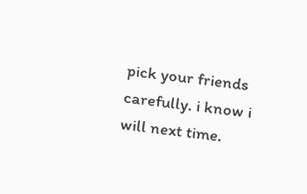pick your friends carefully. i know i will next time.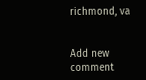richmond, va


Add new comment